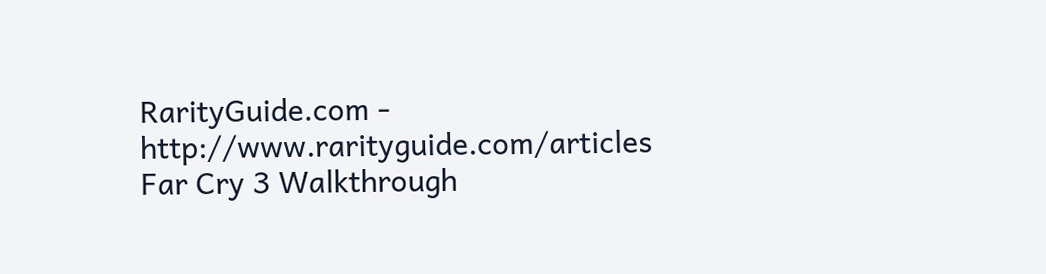RarityGuide.com - http://www.rarityguide.com/articles
Far Cry 3 Walkthrough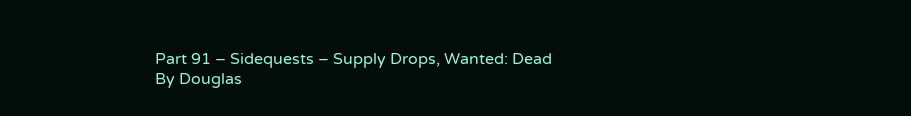Part 91 – Sidequests – Supply Drops, Wanted: Dead
By Douglas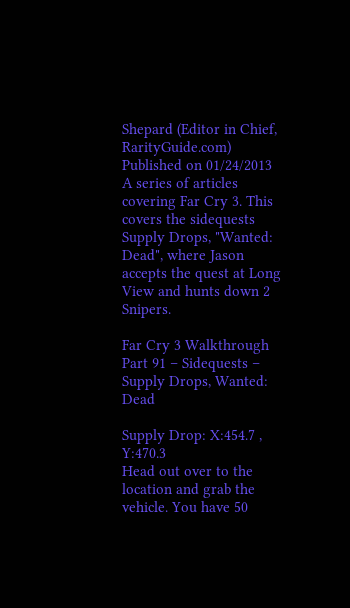Shepard (Editor in Chief, RarityGuide.com)
Published on 01/24/2013
A series of articles covering Far Cry 3. This covers the sidequests Supply Drops, "Wanted: Dead", where Jason accepts the quest at Long View and hunts down 2 Snipers.

Far Cry 3 Walkthrough Part 91 – Sidequests – Supply Drops, Wanted: Dead

Supply Drop: X:454.7 , Y:470.3
Head out over to the location and grab the vehicle. You have 50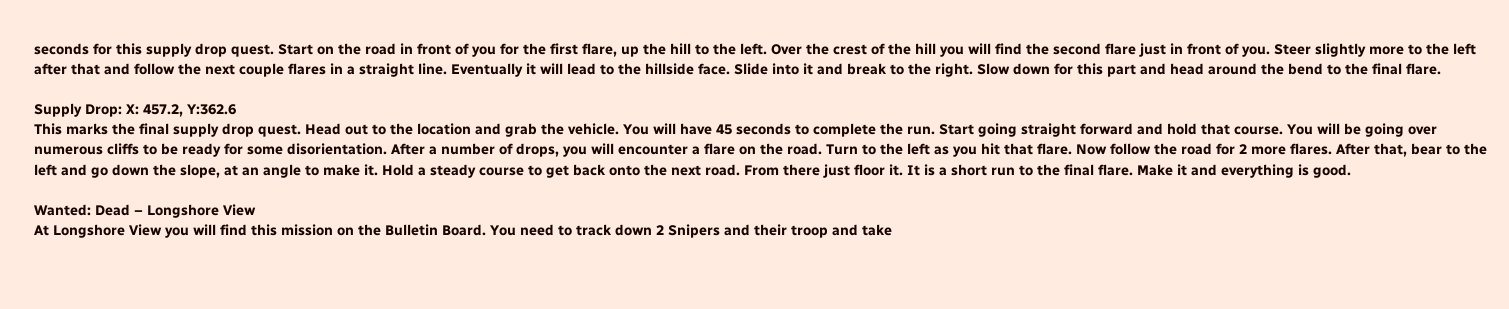seconds for this supply drop quest. Start on the road in front of you for the first flare, up the hill to the left. Over the crest of the hill you will find the second flare just in front of you. Steer slightly more to the left after that and follow the next couple flares in a straight line. Eventually it will lead to the hillside face. Slide into it and break to the right. Slow down for this part and head around the bend to the final flare.

Supply Drop: X: 457.2, Y:362.6
This marks the final supply drop quest. Head out to the location and grab the vehicle. You will have 45 seconds to complete the run. Start going straight forward and hold that course. You will be going over numerous cliffs to be ready for some disorientation. After a number of drops, you will encounter a flare on the road. Turn to the left as you hit that flare. Now follow the road for 2 more flares. After that, bear to the left and go down the slope, at an angle to make it. Hold a steady course to get back onto the next road. From there just floor it. It is a short run to the final flare. Make it and everything is good.

Wanted: Dead – Longshore View
At Longshore View you will find this mission on the Bulletin Board. You need to track down 2 Snipers and their troop and take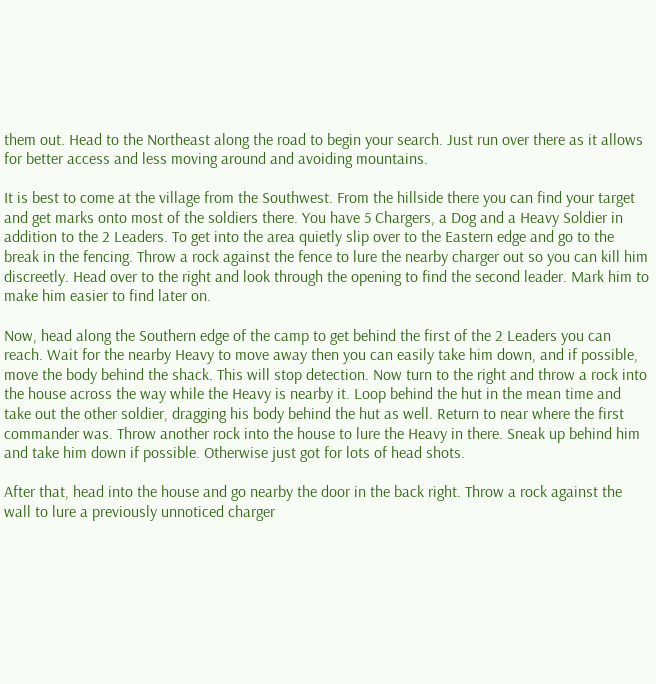them out. Head to the Northeast along the road to begin your search. Just run over there as it allows for better access and less moving around and avoiding mountains.

It is best to come at the village from the Southwest. From the hillside there you can find your target and get marks onto most of the soldiers there. You have 5 Chargers, a Dog and a Heavy Soldier in addition to the 2 Leaders. To get into the area quietly slip over to the Eastern edge and go to the break in the fencing. Throw a rock against the fence to lure the nearby charger out so you can kill him discreetly. Head over to the right and look through the opening to find the second leader. Mark him to make him easier to find later on.

Now, head along the Southern edge of the camp to get behind the first of the 2 Leaders you can reach. Wait for the nearby Heavy to move away then you can easily take him down, and if possible, move the body behind the shack. This will stop detection. Now turn to the right and throw a rock into the house across the way while the Heavy is nearby it. Loop behind the hut in the mean time and take out the other soldier, dragging his body behind the hut as well. Return to near where the first commander was. Throw another rock into the house to lure the Heavy in there. Sneak up behind him and take him down if possible. Otherwise just got for lots of head shots.

After that, head into the house and go nearby the door in the back right. Throw a rock against the wall to lure a previously unnoticed charger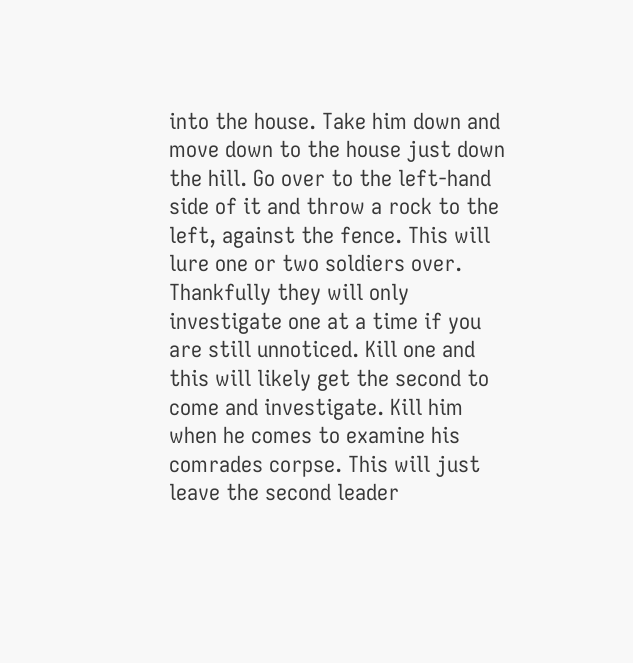into the house. Take him down and move down to the house just down the hill. Go over to the left-hand side of it and throw a rock to the left, against the fence. This will lure one or two soldiers over. Thankfully they will only investigate one at a time if you are still unnoticed. Kill one and this will likely get the second to come and investigate. Kill him when he comes to examine his comrades corpse. This will just leave the second leader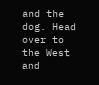and the dog. Head over to the West and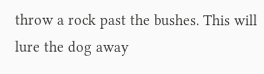throw a rock past the bushes. This will lure the dog away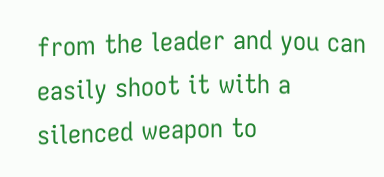from the leader and you can easily shoot it with a silenced weapon to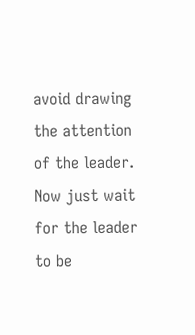avoid drawing the attention of the leader. Now just wait for the leader to be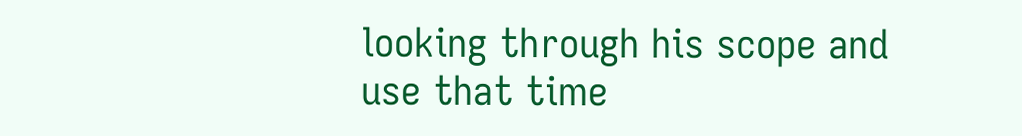looking through his scope and use that time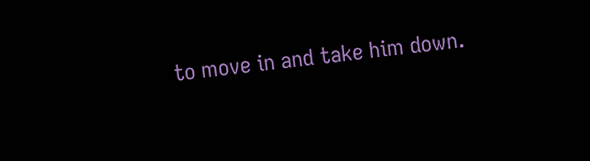to move in and take him down.